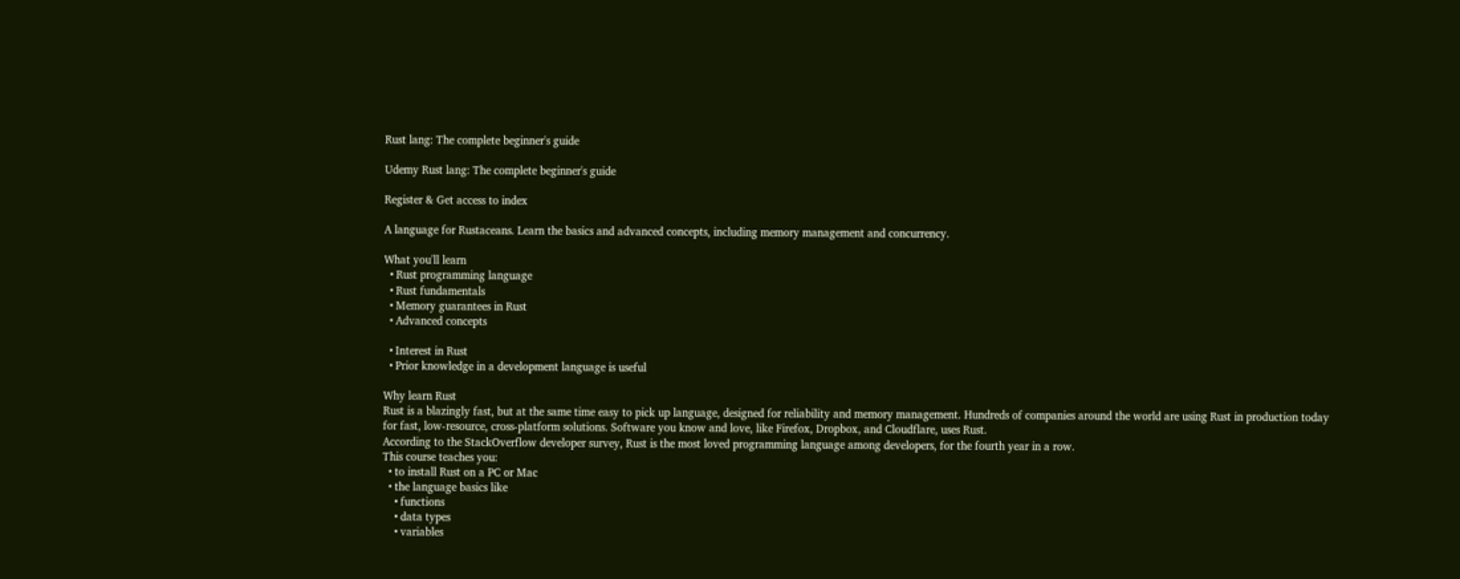Rust lang: The complete beginner's guide

Udemy Rust lang: The complete beginner's guide

Register & Get access to index

A language for Rustaceans. Learn the basics and advanced concepts, including memory management and concurrency.

What you'll learn
  • Rust programming language
  • Rust fundamentals
  • Memory guarantees in Rust
  • Advanced concepts

  • Interest in Rust
  • Prior knowledge in a development language is useful

Why learn Rust
Rust is a blazingly fast, but at the same time easy to pick up language, designed for reliability and memory management. Hundreds of companies around the world are using Rust in production today for fast, low-resource, cross-platform solutions. Software you know and love, like Firefox, Dropbox, and Cloudflare, uses Rust.
According to the StackOverflow developer survey, Rust is the most loved programming language among developers, for the fourth year in a row.
This course teaches you:
  • to install Rust on a PC or Mac
  • the language basics like
    • functions
    • data types
    • variables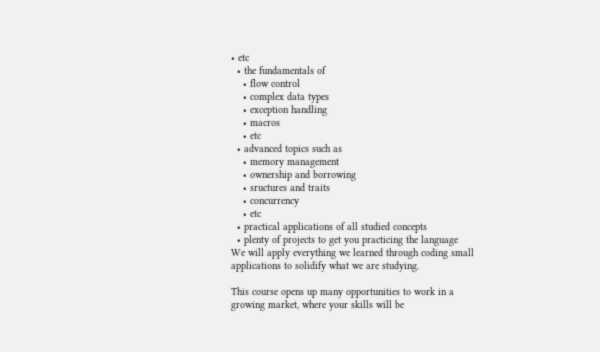• etc
  • the fundamentals of
    • flow control
    • complex data types
    • exception handling
    • macros
    • etc
  • advanced topics such as
    • memory management
    • ownership and borrowing
    • sructures and traits
    • concurrency
    • etc
  • practical applications of all studied concepts
  • plenty of projects to get you practicing the language
We will apply everything we learned through coding small applications to solidify what we are studying.

This course opens up many opportunities to work in a growing market, where your skills will be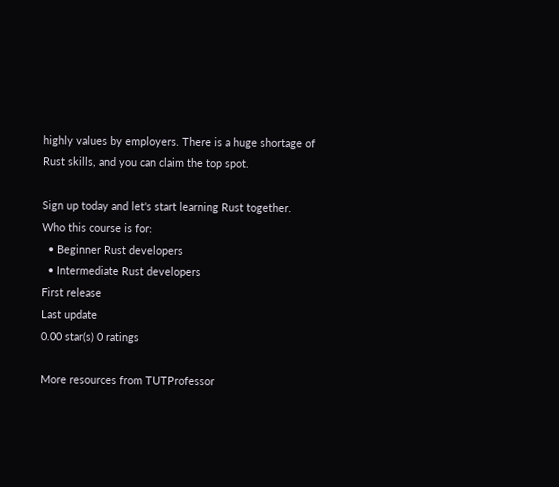highly values by employers. There is a huge shortage of Rust skills, and you can claim the top spot.

Sign up today and let's start learning Rust together.
Who this course is for:
  • Beginner Rust developers
  • Intermediate Rust developers
First release
Last update
0.00 star(s) 0 ratings

More resources from TUTProfessor